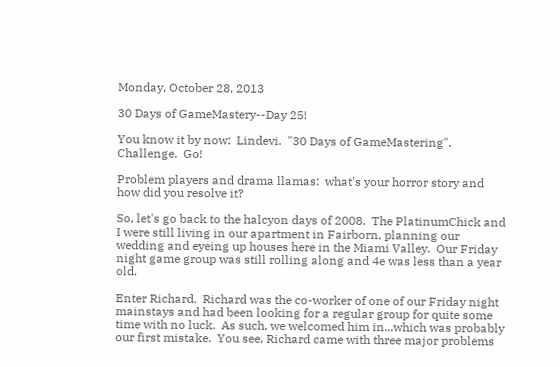Monday, October 28, 2013

30 Days of GameMastery--Day 25!

You know it by now:  Lindevi.  "30 Days of GameMastering".  Challenge.  Go!

Problem players and drama llamas:  what's your horror story and how did you resolve it?

So, let's go back to the halcyon days of 2008.  The PlatinumChick and I were still living in our apartment in Fairborn, planning our wedding and eyeing up houses here in the Miami Valley.  Our Friday night game group was still rolling along and 4e was less than a year old.

Enter Richard.  Richard was the co-worker of one of our Friday night mainstays and had been looking for a regular group for quite some time with no luck.  As such, we welcomed him in...which was probably our first mistake.  You see, Richard came with three major problems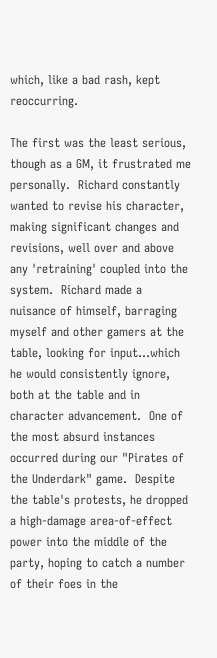which, like a bad rash, kept reoccurring.

The first was the least serious, though as a GM, it frustrated me personally.  Richard constantly wanted to revise his character, making significant changes and revisions, well over and above any 'retraining' coupled into the system.  Richard made a nuisance of himself, barraging myself and other gamers at the table, looking for input...which he would consistently ignore, both at the table and in character advancement.  One of the most absurd instances occurred during our "Pirates of the Underdark" game.  Despite the table's protests, he dropped a high-damage area-of-effect power into the middle of the party, hoping to catch a number of their foes in the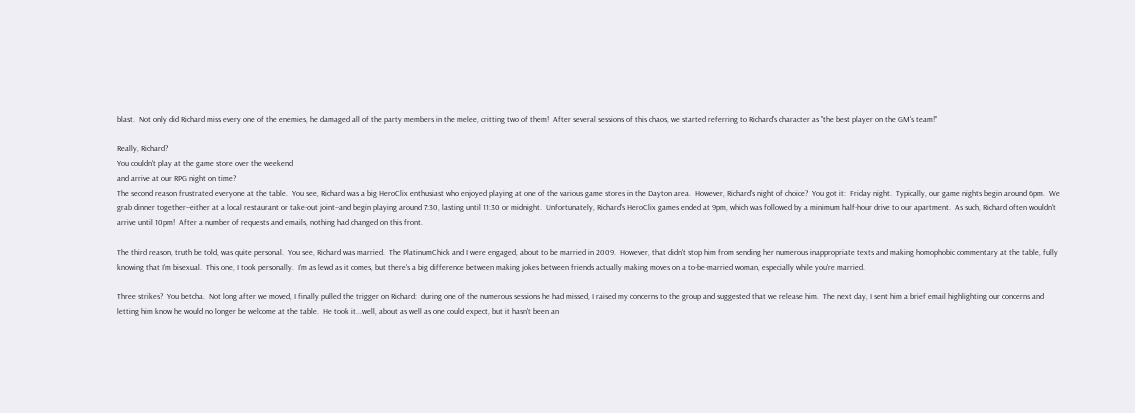blast.  Not only did Richard miss every one of the enemies, he damaged all of the party members in the melee, critting two of them!  After several sessions of this chaos, we started referring to Richard's character as "the best player on the GM's team!"

Really, Richard?
You couldn't play at the game store over the weekend
and arrive at our RPG night on time?
The second reason frustrated everyone at the table.  You see, Richard was a big HeroClix enthusiast who enjoyed playing at one of the various game stores in the Dayton area.  However, Richard's night of choice?  You got it:  Friday night.  Typically, our game nights begin around 6pm.  We grab dinner together--either at a local restaurant or take-out joint--and begin playing around 7:30, lasting until 11:30 or midnight.  Unfortunately, Richard's HeroClix games ended at 9pm, which was followed by a minimum half-hour drive to our apartment.  As such, Richard often wouldn't arrive until 10pm!  After a number of requests and emails, nothing had changed on this front.

The third reason, truth be told, was quite personal.  You see, Richard was married.  The PlatinumChick and I were engaged, about to be married in 2009.  However, that didn't stop him from sending her numerous inappropriate texts and making homophobic commentary at the table, fully knowing that I'm bisexual.  This one, I took personally.  I'm as lewd as it comes, but there's a big difference between making jokes between friends actually making moves on a to-be-married woman, especially while you're married.

Three strikes?  You betcha.  Not long after we moved, I finally pulled the trigger on Richard:  during one of the numerous sessions he had missed, I raised my concerns to the group and suggested that we release him.  The next day, I sent him a brief email highlighting our concerns and letting him know he would no longer be welcome at the table.  He took it...well, about as well as one could expect, but it hasn't been an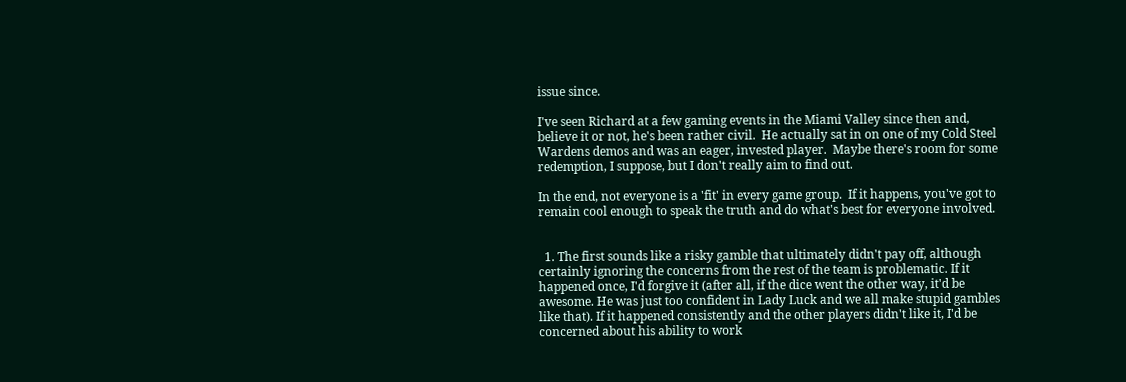issue since.

I've seen Richard at a few gaming events in the Miami Valley since then and, believe it or not, he's been rather civil.  He actually sat in on one of my Cold Steel Wardens demos and was an eager, invested player.  Maybe there's room for some redemption, I suppose, but I don't really aim to find out.

In the end, not everyone is a 'fit' in every game group.  If it happens, you've got to remain cool enough to speak the truth and do what's best for everyone involved.


  1. The first sounds like a risky gamble that ultimately didn't pay off, although certainly ignoring the concerns from the rest of the team is problematic. If it happened once, I'd forgive it (after all, if the dice went the other way, it'd be awesome. He was just too confident in Lady Luck and we all make stupid gambles like that). If it happened consistently and the other players didn't like it, I'd be concerned about his ability to work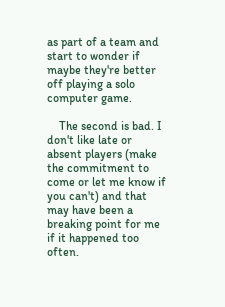as part of a team and start to wonder if maybe they're better off playing a solo computer game.

    The second is bad. I don't like late or absent players (make the commitment to come or let me know if you can't) and that may have been a breaking point for me if it happened too often.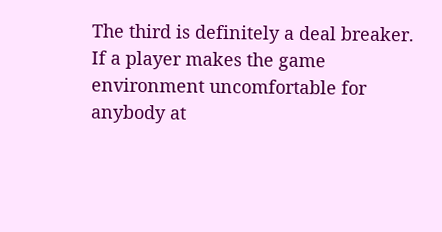The third is definitely a deal breaker. If a player makes the game environment uncomfortable for anybody at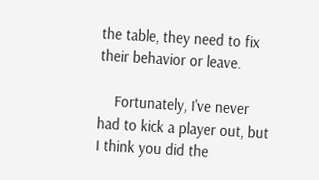the table, they need to fix their behavior or leave.

    Fortunately, I've never had to kick a player out, but I think you did the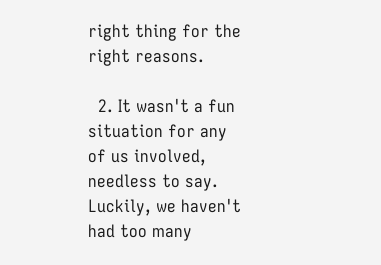right thing for the right reasons.

  2. It wasn't a fun situation for any of us involved, needless to say. Luckily, we haven't had too many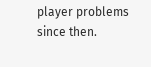player problems since then.